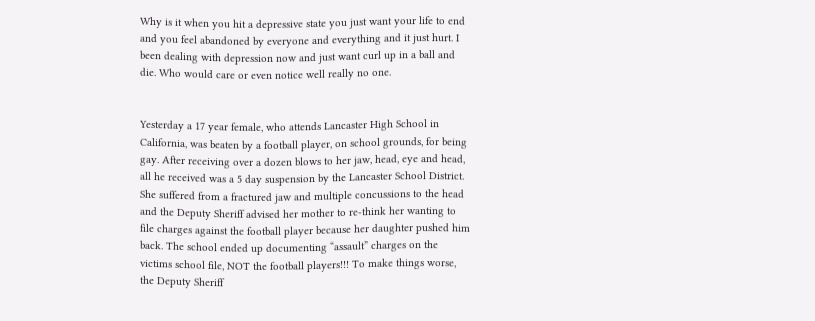Why is it when you hit a depressive state you just want your life to end and you feel abandoned by everyone and everything and it just hurt. I been dealing with depression now and just want curl up in a ball and die. Who would care or even notice well really no one.


Yesterday a 17 year female, who attends Lancaster High School in California, was beaten by a football player, on school grounds, for being gay. After receiving over a dozen blows to her jaw, head, eye and head, all he received was a 5 day suspension by the Lancaster School District. She suffered from a fractured jaw and multiple concussions to the head and the Deputy Sheriff advised her mother to re-think her wanting to file charges against the football player because her daughter pushed him back. The school ended up documenting “assault” charges on the victims school file, NOT the football players!!! To make things worse, the Deputy Sheriff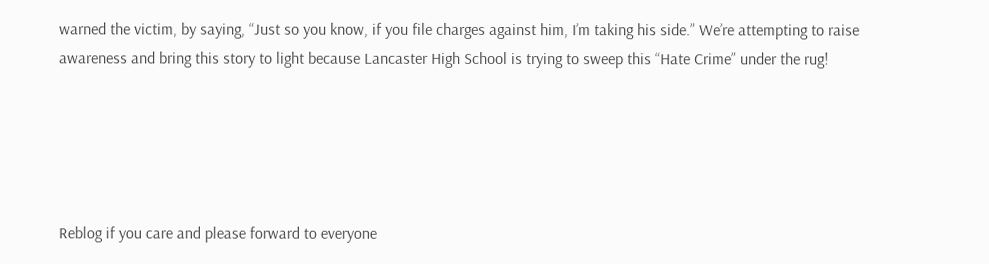warned the victim, by saying, “Just so you know, if you file charges against him, I’m taking his side.” We’re attempting to raise awareness and bring this story to light because Lancaster High School is trying to sweep this “Hate Crime” under the rug!





Reblog if you care and please forward to everyone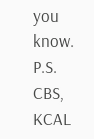you know. P.S. CBS, KCAL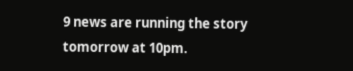9 news are running the story tomorrow at 10pm.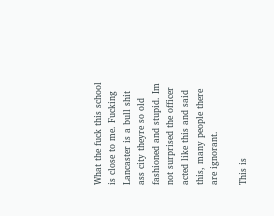What the fuck this school is close to me. Fucking Lancaster is a bull shit ass city theyre so old fashioned and stupid. Im not surprised the officer acted like this and said this, many people there are ignorant.

This is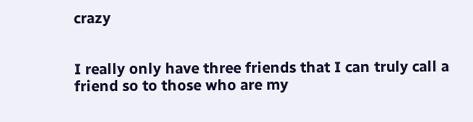crazy


I really only have three friends that I can truly call a friend so to those who are my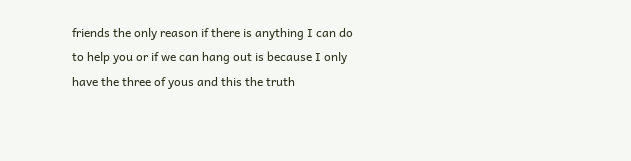friends the only reason if there is anything I can do to help you or if we can hang out is because I only have the three of yous and this the truth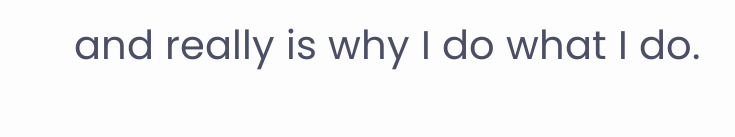and really is why I do what I do.